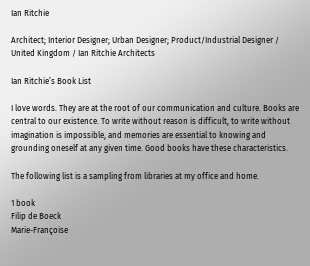Ian Ritchie

Architect; Interior Designer; Urban Designer; Product/Industrial Designer / United Kingdom / Ian Ritchie Architects

Ian Ritchie’s Book List

I love words. They are at the root of our communication and culture. Books are central to our existence. To write without reason is difficult, to write without imagination is impossible, and memories are essential to knowing and grounding oneself at any given time. Good books have these characteristics.

The following list is a sampling from libraries at my office and home.

1 book
Filip de Boeck
Marie-Françoise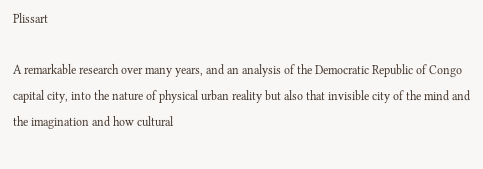Plissart

A remarkable research over many years, and an analysis of the Democratic Republic of Congo capital city, into the nature of physical urban reality but also that invisible city of the mind and the imagination and how cultural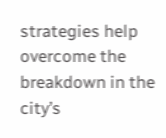strategies help overcome the breakdown in the city’s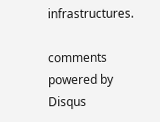infrastructures.

comments powered by Disqus